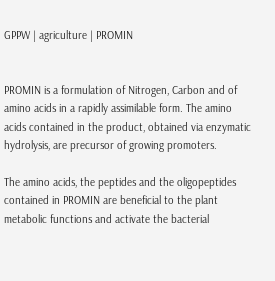GPPW | agriculture | PROMIN


PROMIN is a formulation of Nitrogen, Carbon and of amino acids in a rapidly assimilable form. The amino acids contained in the product, obtained via enzymatic hydrolysis, are precursor of growing promoters.

The amino acids, the peptides and the oligopeptides contained in PROMIN are beneficial to the plant metabolic functions and activate the bacterial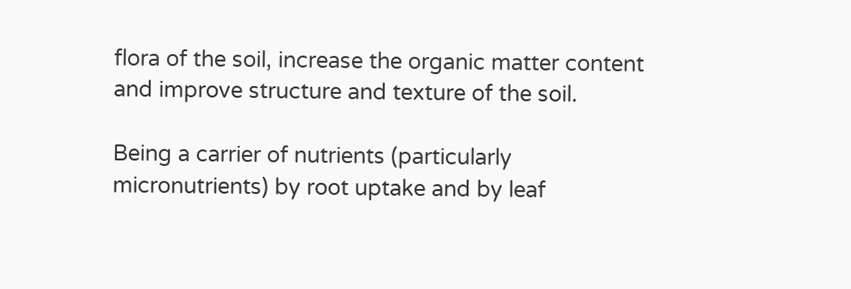flora of the soil, increase the organic matter content and improve structure and texture of the soil.

Being a carrier of nutrients (particularly micronutrients) by root uptake and by leaf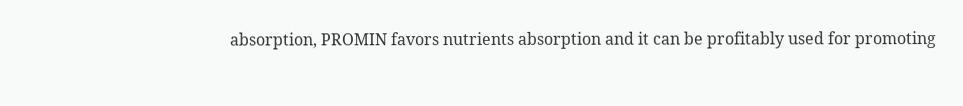absorption, PROMIN favors nutrients absorption and it can be profitably used for promoting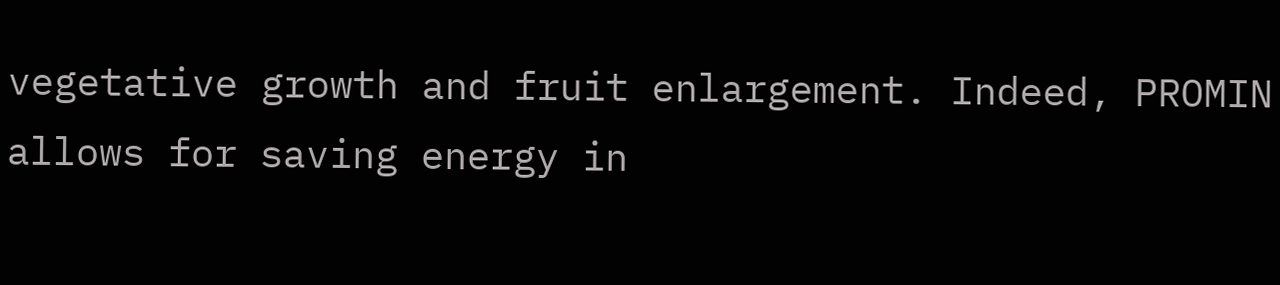vegetative growth and fruit enlargement. Indeed, PROMIN allows for saving energy in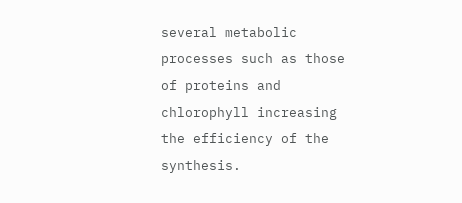several metabolic processes such as those of proteins and chlorophyll increasing the efficiency of the synthesis.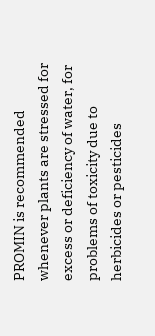PROMIN is recommended whenever plants are stressed for excess or deficiency of water, for problems of toxicity due to herbicides or pesticides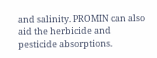and salinity. PROMIN can also aid the herbicide and pesticide absorptions.